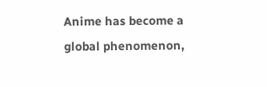Anime has become a global phenomenon,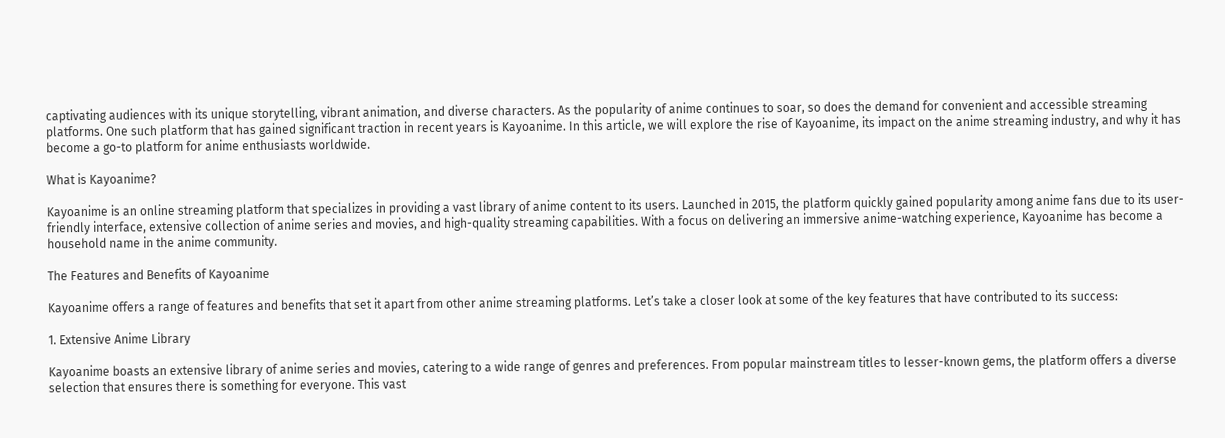captivating audiences with its unique storytelling, vibrant animation, and diverse characters. As the popularity of anime continues to soar, so does the demand for convenient and accessible streaming platforms. One such platform that has gained significant traction in recent years is Kayoanime. In this article, we will explore the rise of Kayoanime, its impact on the anime streaming industry, and why it has become a go-to platform for anime enthusiasts worldwide.

What is Kayoanime?

Kayoanime is an online streaming platform that specializes in providing a vast library of anime content to its users. Launched in 2015, the platform quickly gained popularity among anime fans due to its user-friendly interface, extensive collection of anime series and movies, and high-quality streaming capabilities. With a focus on delivering an immersive anime-watching experience, Kayoanime has become a household name in the anime community.

The Features and Benefits of Kayoanime

Kayoanime offers a range of features and benefits that set it apart from other anime streaming platforms. Let’s take a closer look at some of the key features that have contributed to its success:

1. Extensive Anime Library

Kayoanime boasts an extensive library of anime series and movies, catering to a wide range of genres and preferences. From popular mainstream titles to lesser-known gems, the platform offers a diverse selection that ensures there is something for everyone. This vast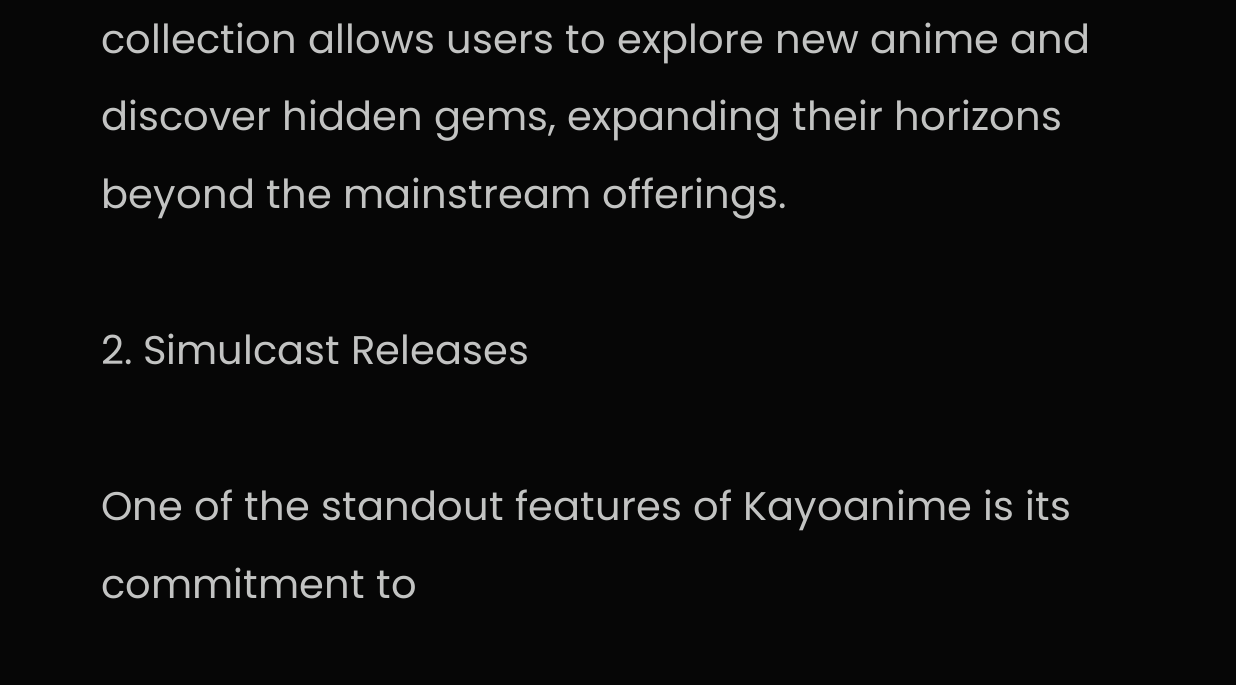collection allows users to explore new anime and discover hidden gems, expanding their horizons beyond the mainstream offerings.

2. Simulcast Releases

One of the standout features of Kayoanime is its commitment to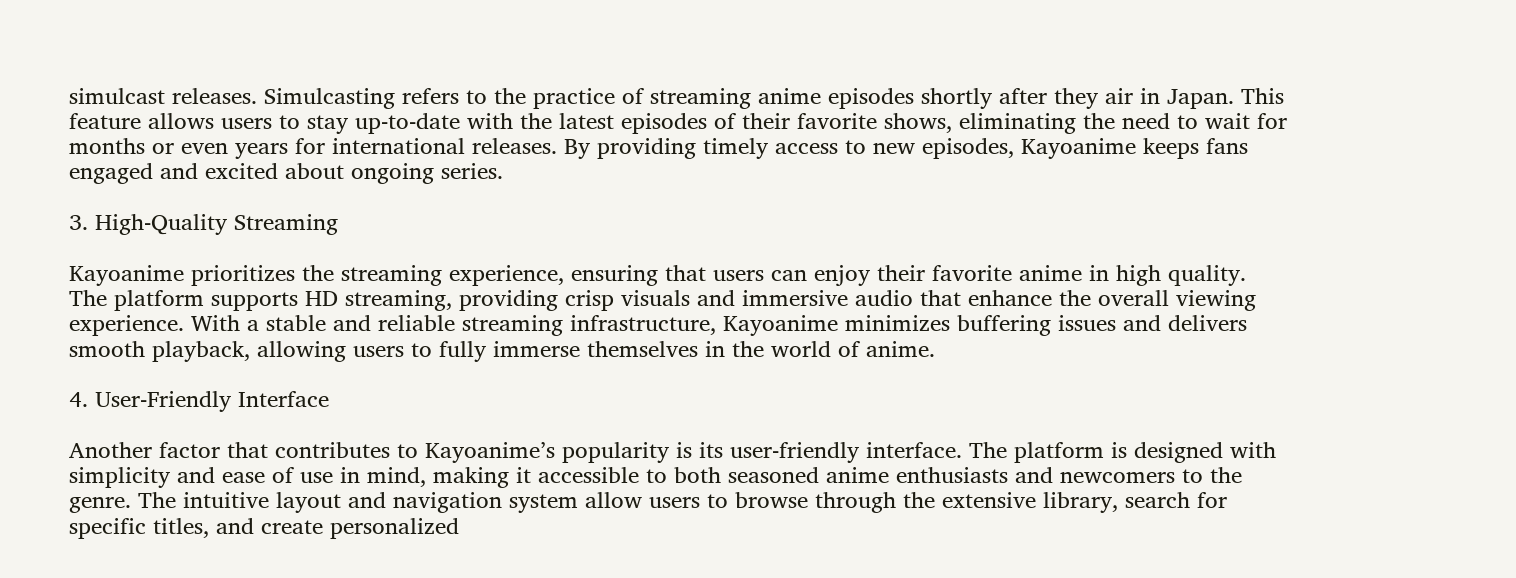simulcast releases. Simulcasting refers to the practice of streaming anime episodes shortly after they air in Japan. This feature allows users to stay up-to-date with the latest episodes of their favorite shows, eliminating the need to wait for months or even years for international releases. By providing timely access to new episodes, Kayoanime keeps fans engaged and excited about ongoing series.

3. High-Quality Streaming

Kayoanime prioritizes the streaming experience, ensuring that users can enjoy their favorite anime in high quality. The platform supports HD streaming, providing crisp visuals and immersive audio that enhance the overall viewing experience. With a stable and reliable streaming infrastructure, Kayoanime minimizes buffering issues and delivers smooth playback, allowing users to fully immerse themselves in the world of anime.

4. User-Friendly Interface

Another factor that contributes to Kayoanime’s popularity is its user-friendly interface. The platform is designed with simplicity and ease of use in mind, making it accessible to both seasoned anime enthusiasts and newcomers to the genre. The intuitive layout and navigation system allow users to browse through the extensive library, search for specific titles, and create personalized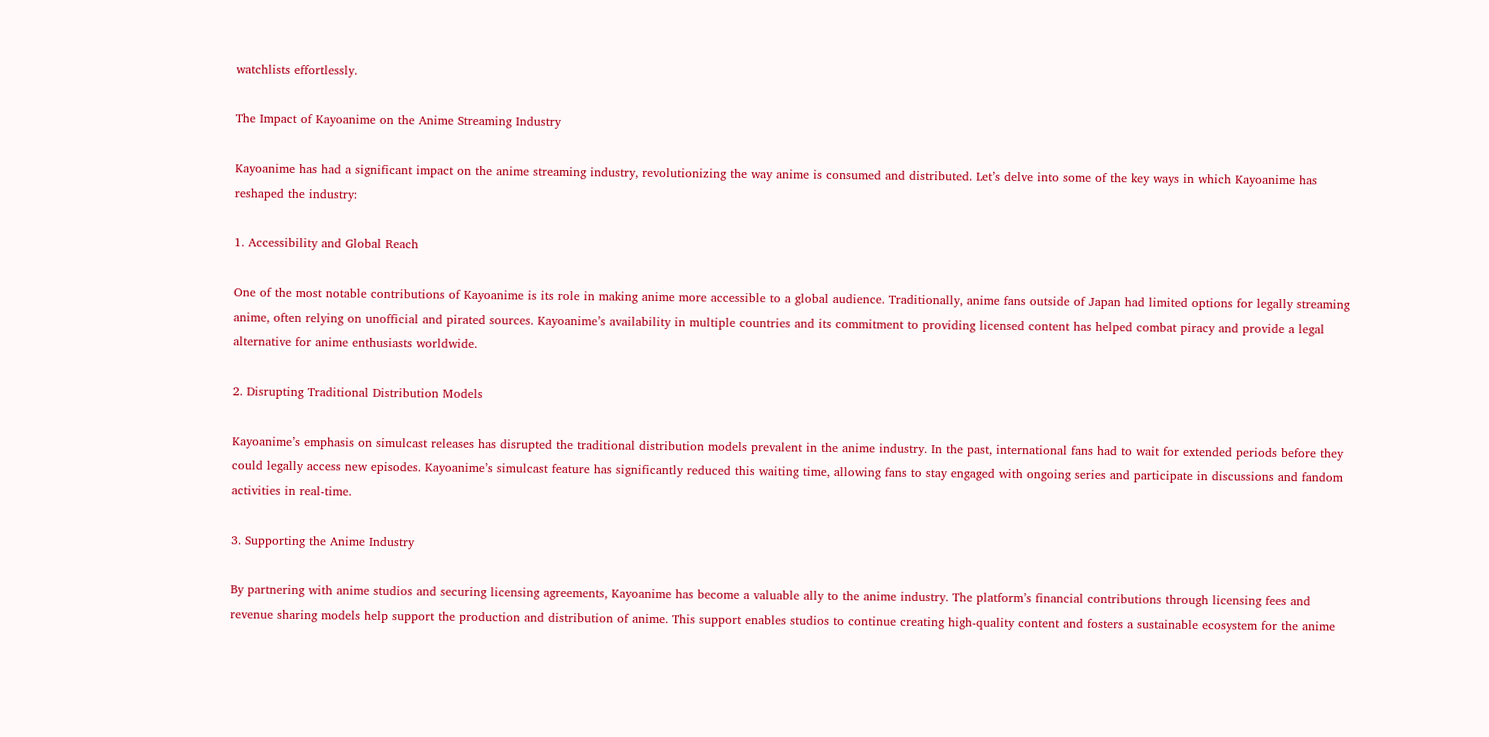watchlists effortlessly.

The Impact of Kayoanime on the Anime Streaming Industry

Kayoanime has had a significant impact on the anime streaming industry, revolutionizing the way anime is consumed and distributed. Let’s delve into some of the key ways in which Kayoanime has reshaped the industry:

1. Accessibility and Global Reach

One of the most notable contributions of Kayoanime is its role in making anime more accessible to a global audience. Traditionally, anime fans outside of Japan had limited options for legally streaming anime, often relying on unofficial and pirated sources. Kayoanime’s availability in multiple countries and its commitment to providing licensed content has helped combat piracy and provide a legal alternative for anime enthusiasts worldwide.

2. Disrupting Traditional Distribution Models

Kayoanime’s emphasis on simulcast releases has disrupted the traditional distribution models prevalent in the anime industry. In the past, international fans had to wait for extended periods before they could legally access new episodes. Kayoanime’s simulcast feature has significantly reduced this waiting time, allowing fans to stay engaged with ongoing series and participate in discussions and fandom activities in real-time.

3. Supporting the Anime Industry

By partnering with anime studios and securing licensing agreements, Kayoanime has become a valuable ally to the anime industry. The platform’s financial contributions through licensing fees and revenue sharing models help support the production and distribution of anime. This support enables studios to continue creating high-quality content and fosters a sustainable ecosystem for the anime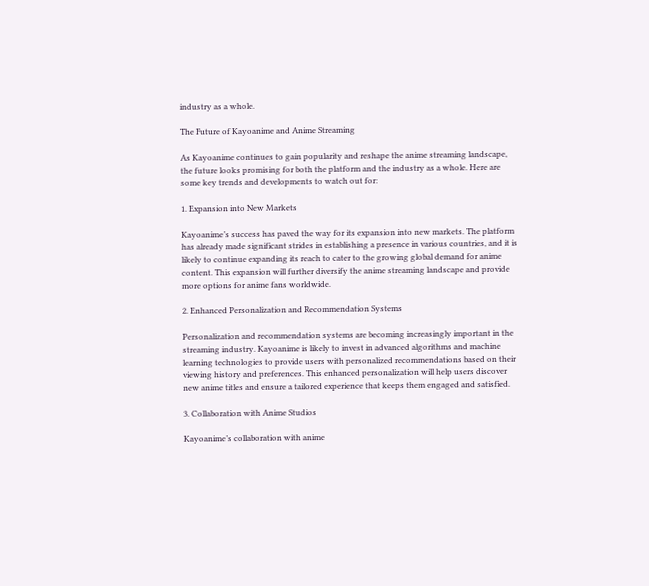industry as a whole.

The Future of Kayoanime and Anime Streaming

As Kayoanime continues to gain popularity and reshape the anime streaming landscape, the future looks promising for both the platform and the industry as a whole. Here are some key trends and developments to watch out for:

1. Expansion into New Markets

Kayoanime’s success has paved the way for its expansion into new markets. The platform has already made significant strides in establishing a presence in various countries, and it is likely to continue expanding its reach to cater to the growing global demand for anime content. This expansion will further diversify the anime streaming landscape and provide more options for anime fans worldwide.

2. Enhanced Personalization and Recommendation Systems

Personalization and recommendation systems are becoming increasingly important in the streaming industry. Kayoanime is likely to invest in advanced algorithms and machine learning technologies to provide users with personalized recommendations based on their viewing history and preferences. This enhanced personalization will help users discover new anime titles and ensure a tailored experience that keeps them engaged and satisfied.

3. Collaboration with Anime Studios

Kayoanime’s collaboration with anime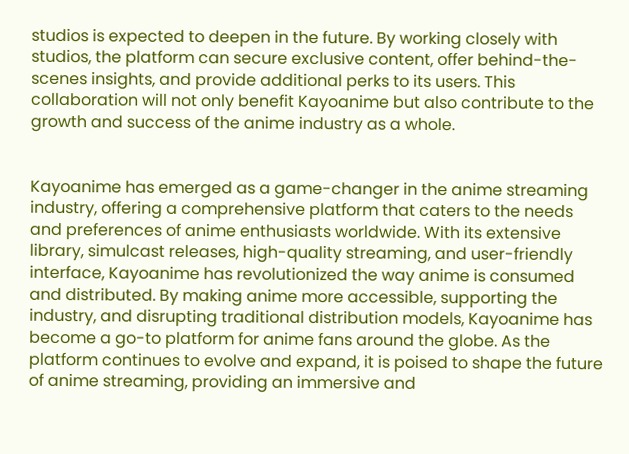studios is expected to deepen in the future. By working closely with studios, the platform can secure exclusive content, offer behind-the-scenes insights, and provide additional perks to its users. This collaboration will not only benefit Kayoanime but also contribute to the growth and success of the anime industry as a whole.


Kayoanime has emerged as a game-changer in the anime streaming industry, offering a comprehensive platform that caters to the needs and preferences of anime enthusiasts worldwide. With its extensive library, simulcast releases, high-quality streaming, and user-friendly interface, Kayoanime has revolutionized the way anime is consumed and distributed. By making anime more accessible, supporting the industry, and disrupting traditional distribution models, Kayoanime has become a go-to platform for anime fans around the globe. As the platform continues to evolve and expand, it is poised to shape the future of anime streaming, providing an immersive and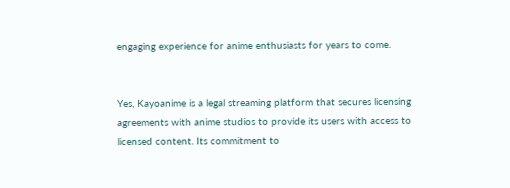engaging experience for anime enthusiasts for years to come.


Yes, Kayoanime is a legal streaming platform that secures licensing agreements with anime studios to provide its users with access to licensed content. Its commitment to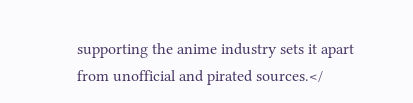supporting the anime industry sets it apart from unofficial and pirated sources.</